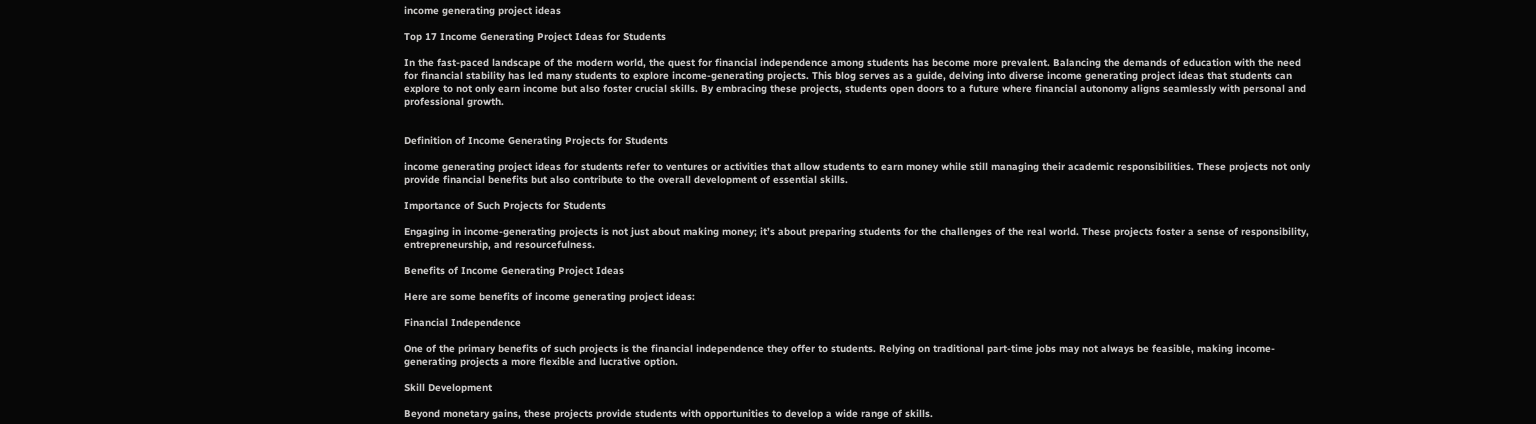income generating project ideas

Top 17 Income Generating Project Ideas for Students

In the fast-paced landscape of the modern world, the quest for financial independence among students has become more prevalent. Balancing the demands of education with the need for financial stability has led many students to explore income-generating projects. This blog serves as a guide, delving into diverse income generating project ideas that students can explore to not only earn income but also foster crucial skills. By embracing these projects, students open doors to a future where financial autonomy aligns seamlessly with personal and professional growth.


Definition of Income Generating Projects for Students

income generating project ideas for students refer to ventures or activities that allow students to earn money while still managing their academic responsibilities. These projects not only provide financial benefits but also contribute to the overall development of essential skills.

Importance of Such Projects for Students

Engaging in income-generating projects is not just about making money; it’s about preparing students for the challenges of the real world. These projects foster a sense of responsibility, entrepreneurship, and resourcefulness.

Benefits of Income Generating Project Ideas

Here are some benefits of income generating project ideas:

Financial Independence

One of the primary benefits of such projects is the financial independence they offer to students. Relying on traditional part-time jobs may not always be feasible, making income-generating projects a more flexible and lucrative option.

Skill Development

Beyond monetary gains, these projects provide students with opportunities to develop a wide range of skills.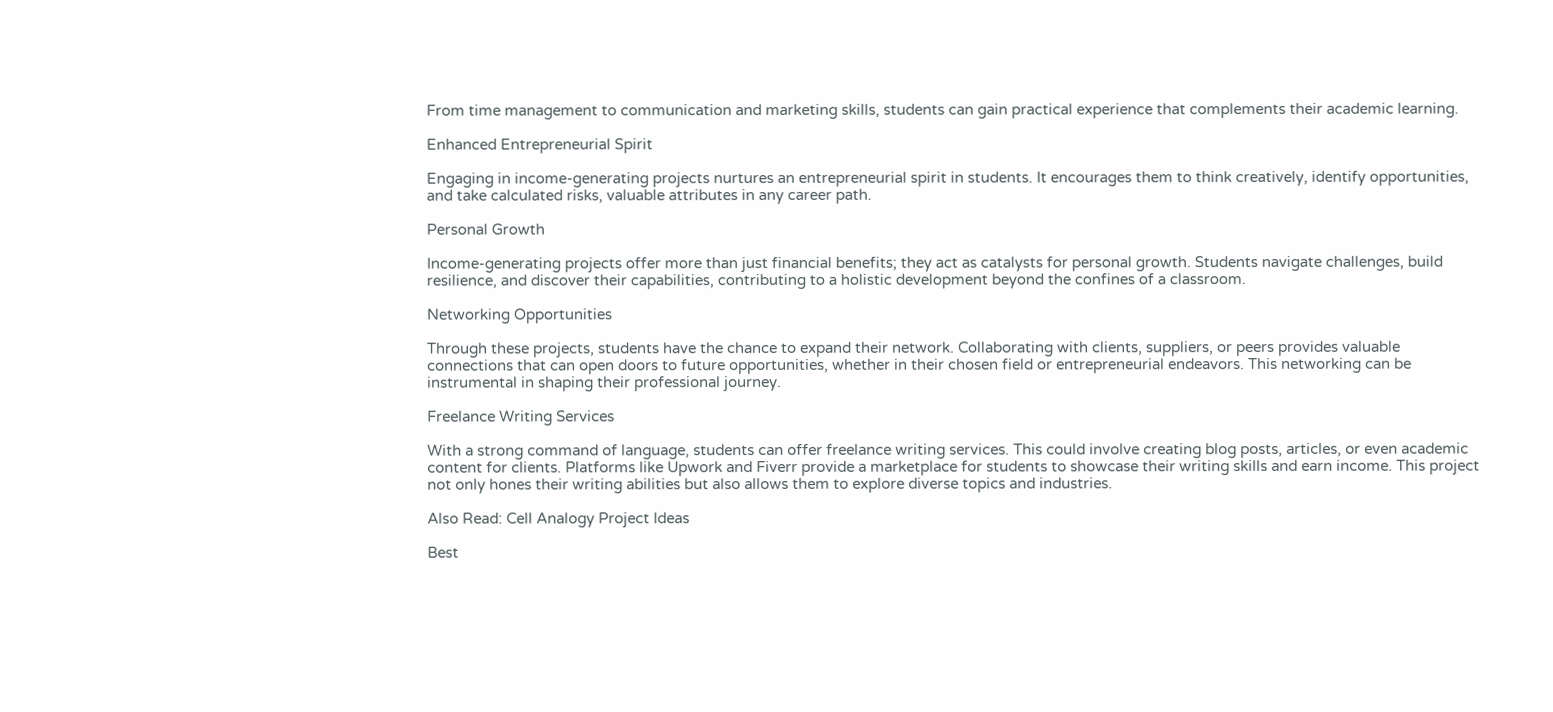From time management to communication and marketing skills, students can gain practical experience that complements their academic learning.

Enhanced Entrepreneurial Spirit

Engaging in income-generating projects nurtures an entrepreneurial spirit in students. It encourages them to think creatively, identify opportunities, and take calculated risks, valuable attributes in any career path.

Personal Growth

Income-generating projects offer more than just financial benefits; they act as catalysts for personal growth. Students navigate challenges, build resilience, and discover their capabilities, contributing to a holistic development beyond the confines of a classroom.

Networking Opportunities

Through these projects, students have the chance to expand their network. Collaborating with clients, suppliers, or peers provides valuable connections that can open doors to future opportunities, whether in their chosen field or entrepreneurial endeavors. This networking can be instrumental in shaping their professional journey.

Freelance Writing Services

With a strong command of language, students can offer freelance writing services. This could involve creating blog posts, articles, or even academic content for clients. Platforms like Upwork and Fiverr provide a marketplace for students to showcase their writing skills and earn income. This project not only hones their writing abilities but also allows them to explore diverse topics and industries.

Also Read: Cell Analogy Project Ideas

Best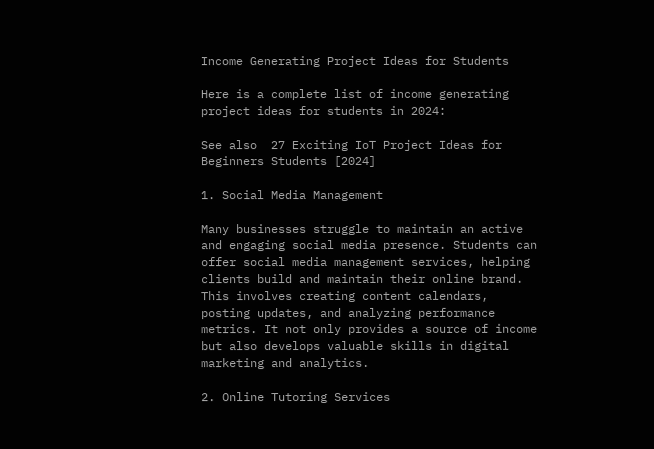Income Generating Project Ideas for Students

Here is a complete list of income generating project ideas for students in 2024:

See also  27 Exciting IoT Project Ideas for Beginners Students [2024]

1. Social Media Management

Many businesses struggle to maintain an active and engaging social media presence. Students can offer social media management services, helping clients build and maintain their online brand. This involves creating content calendars, posting updates, and analyzing performance metrics. It not only provides a source of income but also develops valuable skills in digital marketing and analytics.

2. Online Tutoring Services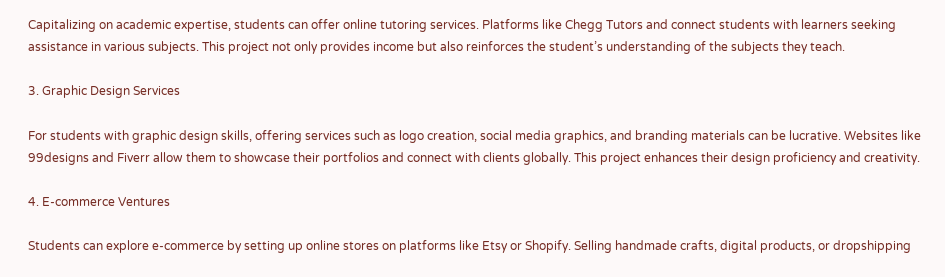Capitalizing on academic expertise, students can offer online tutoring services. Platforms like Chegg Tutors and connect students with learners seeking assistance in various subjects. This project not only provides income but also reinforces the student’s understanding of the subjects they teach.

3. Graphic Design Services

For students with graphic design skills, offering services such as logo creation, social media graphics, and branding materials can be lucrative. Websites like 99designs and Fiverr allow them to showcase their portfolios and connect with clients globally. This project enhances their design proficiency and creativity.

4. E-commerce Ventures

Students can explore e-commerce by setting up online stores on platforms like Etsy or Shopify. Selling handmade crafts, digital products, or dropshipping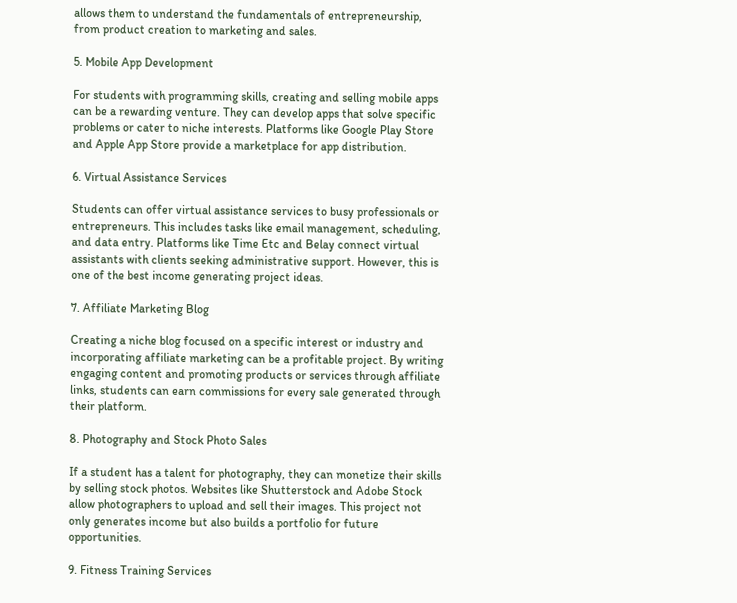allows them to understand the fundamentals of entrepreneurship, from product creation to marketing and sales.

5. Mobile App Development

For students with programming skills, creating and selling mobile apps can be a rewarding venture. They can develop apps that solve specific problems or cater to niche interests. Platforms like Google Play Store and Apple App Store provide a marketplace for app distribution.

6. Virtual Assistance Services

Students can offer virtual assistance services to busy professionals or entrepreneurs. This includes tasks like email management, scheduling, and data entry. Platforms like Time Etc and Belay connect virtual assistants with clients seeking administrative support. However, this is one of the best income generating project ideas.

7. Affiliate Marketing Blog

Creating a niche blog focused on a specific interest or industry and incorporating affiliate marketing can be a profitable project. By writing engaging content and promoting products or services through affiliate links, students can earn commissions for every sale generated through their platform.

8. Photography and Stock Photo Sales

If a student has a talent for photography, they can monetize their skills by selling stock photos. Websites like Shutterstock and Adobe Stock allow photographers to upload and sell their images. This project not only generates income but also builds a portfolio for future opportunities.

9. Fitness Training Services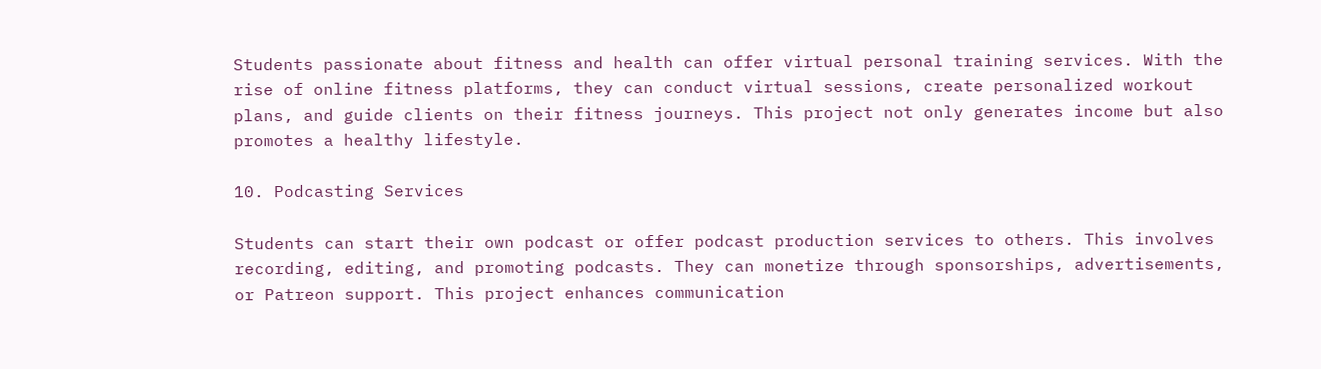Students passionate about fitness and health can offer virtual personal training services. With the rise of online fitness platforms, they can conduct virtual sessions, create personalized workout plans, and guide clients on their fitness journeys. This project not only generates income but also promotes a healthy lifestyle.

10. Podcasting Services

Students can start their own podcast or offer podcast production services to others. This involves recording, editing, and promoting podcasts. They can monetize through sponsorships, advertisements, or Patreon support. This project enhances communication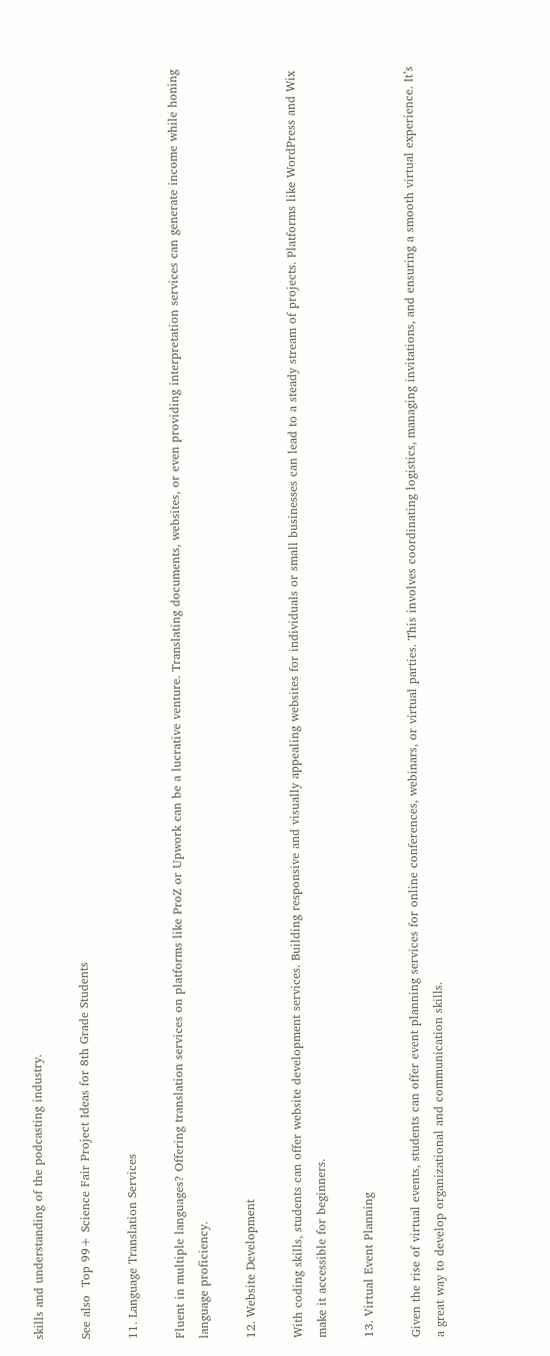skills and understanding of the podcasting industry.

See also  Top 99+ Science Fair Project Ideas for 8th Grade Students

11. Language Translation Services

Fluent in multiple languages? Offering translation services on platforms like ProZ or Upwork can be a lucrative venture. Translating documents, websites, or even providing interpretation services can generate income while honing language proficiency.

12. Website Development

With coding skills, students can offer website development services. Building responsive and visually appealing websites for individuals or small businesses can lead to a steady stream of projects. Platforms like WordPress and Wix make it accessible for beginners.

13. Virtual Event Planning

Given the rise of virtual events, students can offer event planning services for online conferences, webinars, or virtual parties. This involves coordinating logistics, managing invitations, and ensuring a smooth virtual experience. It’s a great way to develop organizational and communication skills.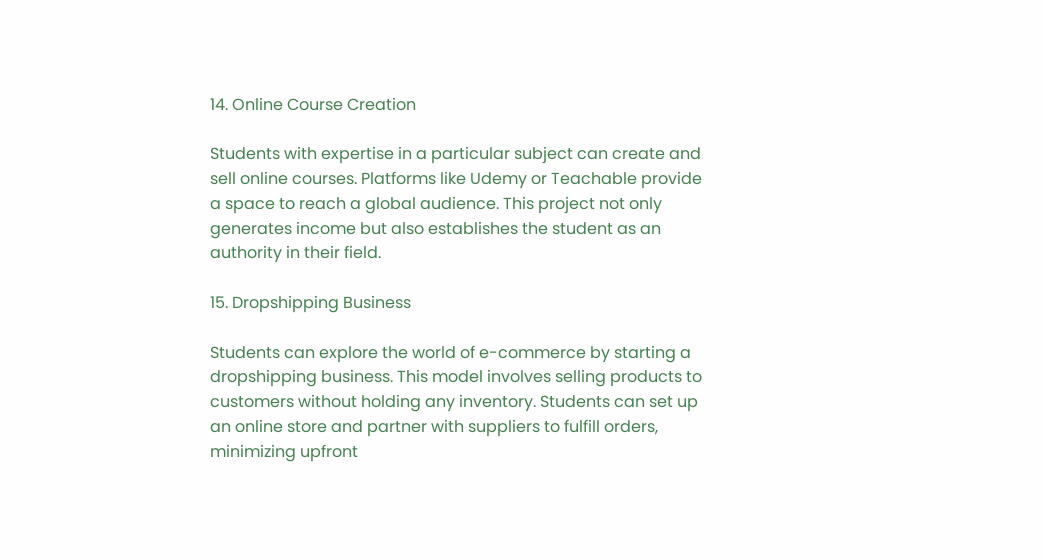14. Online Course Creation

Students with expertise in a particular subject can create and sell online courses. Platforms like Udemy or Teachable provide a space to reach a global audience. This project not only generates income but also establishes the student as an authority in their field.

15. Dropshipping Business

Students can explore the world of e-commerce by starting a dropshipping business. This model involves selling products to customers without holding any inventory. Students can set up an online store and partner with suppliers to fulfill orders, minimizing upfront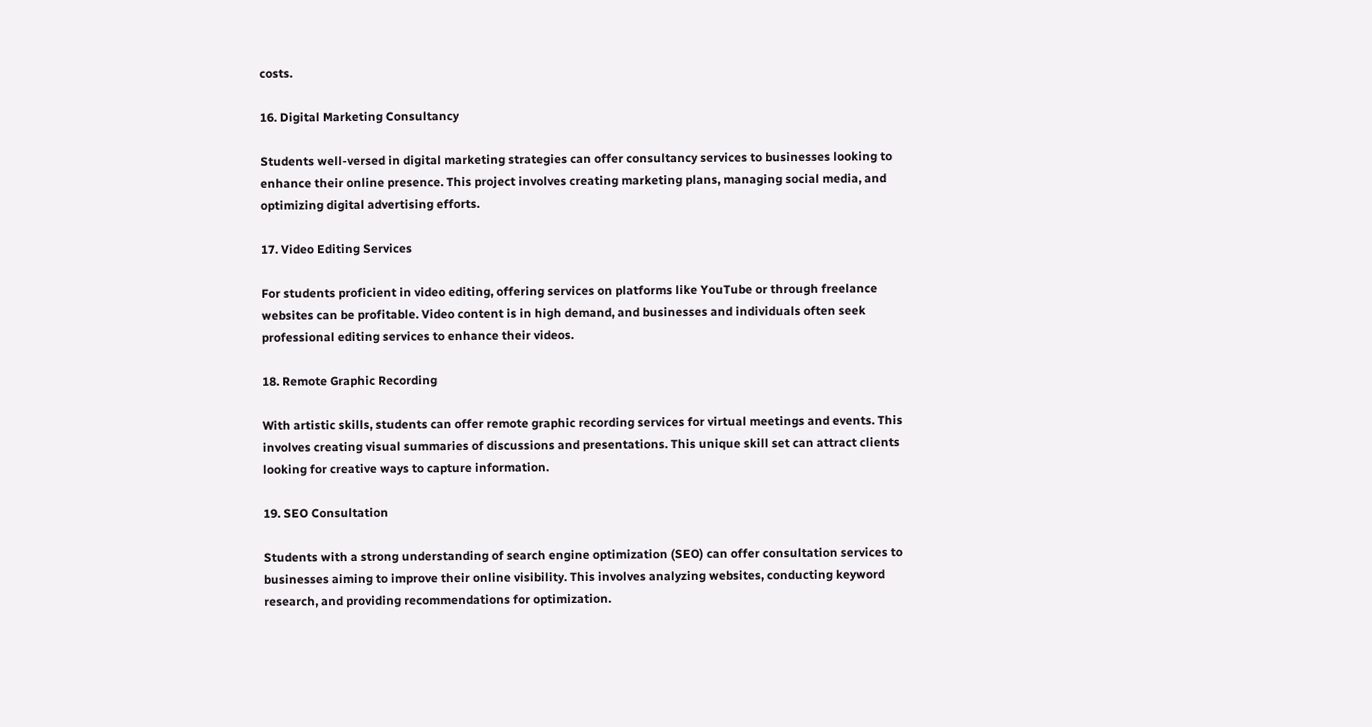costs.

16. Digital Marketing Consultancy

Students well-versed in digital marketing strategies can offer consultancy services to businesses looking to enhance their online presence. This project involves creating marketing plans, managing social media, and optimizing digital advertising efforts.

17. Video Editing Services

For students proficient in video editing, offering services on platforms like YouTube or through freelance websites can be profitable. Video content is in high demand, and businesses and individuals often seek professional editing services to enhance their videos.

18. Remote Graphic Recording

With artistic skills, students can offer remote graphic recording services for virtual meetings and events. This involves creating visual summaries of discussions and presentations. This unique skill set can attract clients looking for creative ways to capture information.

19. SEO Consultation

Students with a strong understanding of search engine optimization (SEO) can offer consultation services to businesses aiming to improve their online visibility. This involves analyzing websites, conducting keyword research, and providing recommendations for optimization.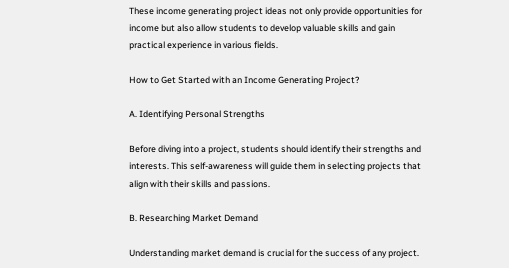These income generating project ideas not only provide opportunities for income but also allow students to develop valuable skills and gain practical experience in various fields.

How to Get Started with an Income Generating Project?

A. Identifying Personal Strengths

Before diving into a project, students should identify their strengths and interests. This self-awareness will guide them in selecting projects that align with their skills and passions.

B. Researching Market Demand

Understanding market demand is crucial for the success of any project.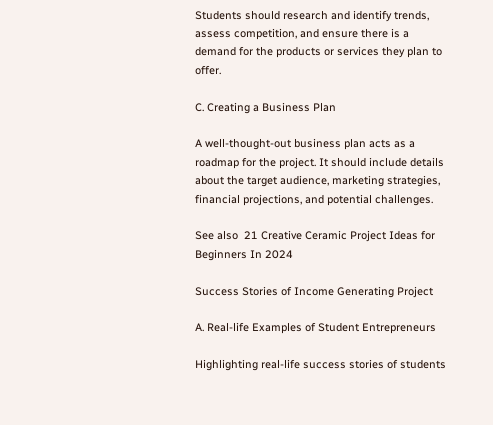Students should research and identify trends, assess competition, and ensure there is a demand for the products or services they plan to offer.

C. Creating a Business Plan

A well-thought-out business plan acts as a roadmap for the project. It should include details about the target audience, marketing strategies, financial projections, and potential challenges.

See also  21 Creative Ceramic Project Ideas for Beginners In 2024

Success Stories of Income Generating Project

A. Real-life Examples of Student Entrepreneurs

Highlighting real-life success stories of students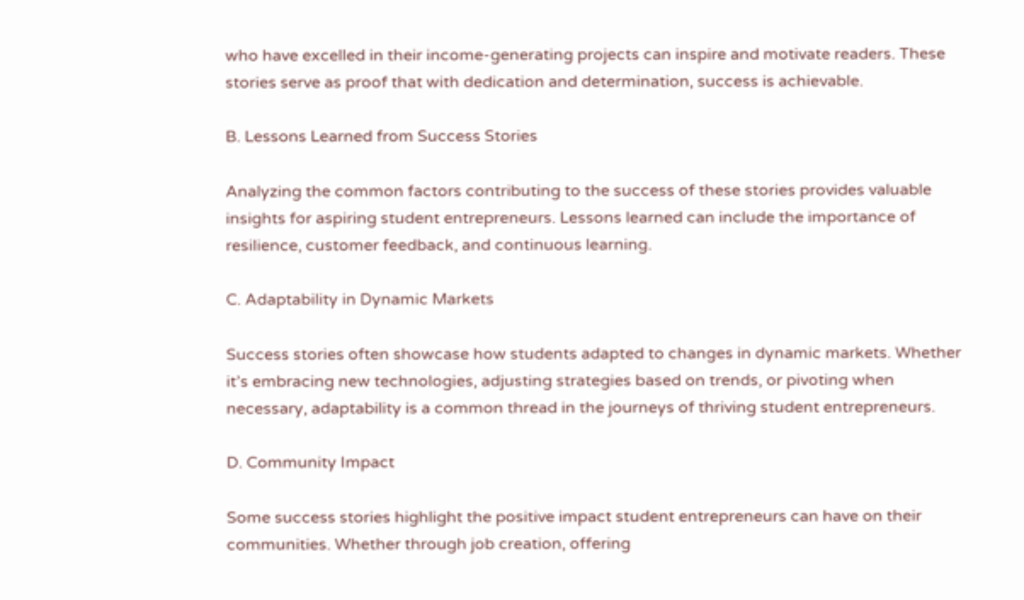who have excelled in their income-generating projects can inspire and motivate readers. These stories serve as proof that with dedication and determination, success is achievable.

B. Lessons Learned from Success Stories

Analyzing the common factors contributing to the success of these stories provides valuable insights for aspiring student entrepreneurs. Lessons learned can include the importance of resilience, customer feedback, and continuous learning.

C. Adaptability in Dynamic Markets

Success stories often showcase how students adapted to changes in dynamic markets. Whether it’s embracing new technologies, adjusting strategies based on trends, or pivoting when necessary, adaptability is a common thread in the journeys of thriving student entrepreneurs.

D. Community Impact

Some success stories highlight the positive impact student entrepreneurs can have on their communities. Whether through job creation, offering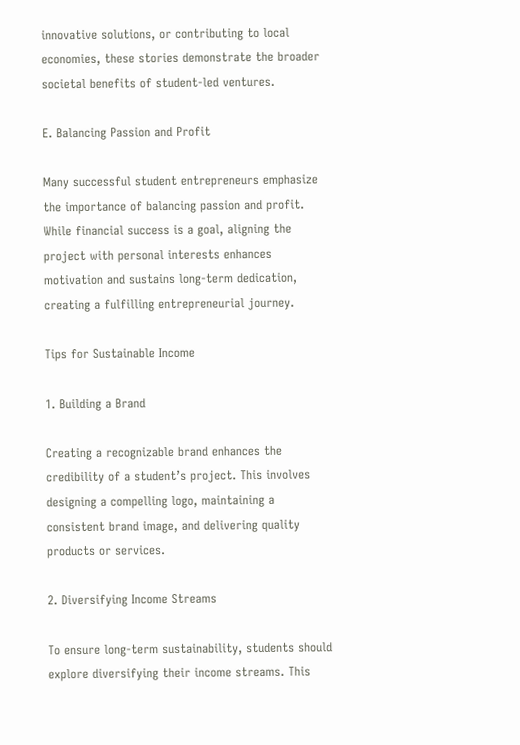innovative solutions, or contributing to local economies, these stories demonstrate the broader societal benefits of student-led ventures.

E. Balancing Passion and Profit

Many successful student entrepreneurs emphasize the importance of balancing passion and profit. While financial success is a goal, aligning the project with personal interests enhances motivation and sustains long-term dedication, creating a fulfilling entrepreneurial journey.

Tips for Sustainable Income

1. Building a Brand

Creating a recognizable brand enhances the credibility of a student’s project. This involves designing a compelling logo, maintaining a consistent brand image, and delivering quality products or services.

2. Diversifying Income Streams

To ensure long-term sustainability, students should explore diversifying their income streams. This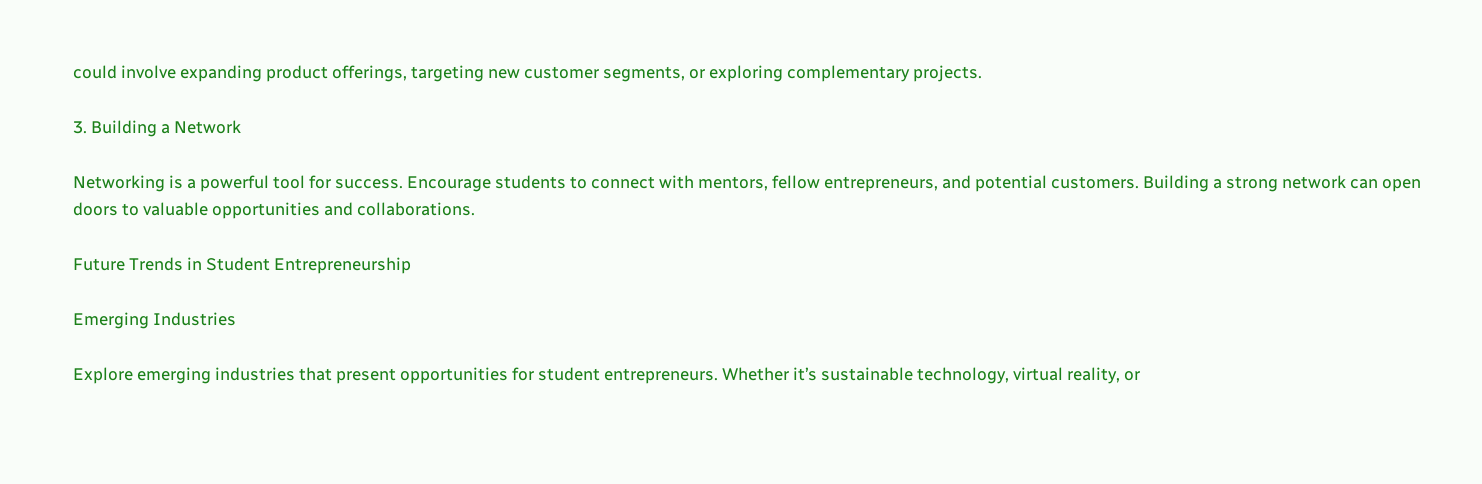could involve expanding product offerings, targeting new customer segments, or exploring complementary projects.

3. Building a Network

Networking is a powerful tool for success. Encourage students to connect with mentors, fellow entrepreneurs, and potential customers. Building a strong network can open doors to valuable opportunities and collaborations.

Future Trends in Student Entrepreneurship

Emerging Industries

Explore emerging industries that present opportunities for student entrepreneurs. Whether it’s sustainable technology, virtual reality, or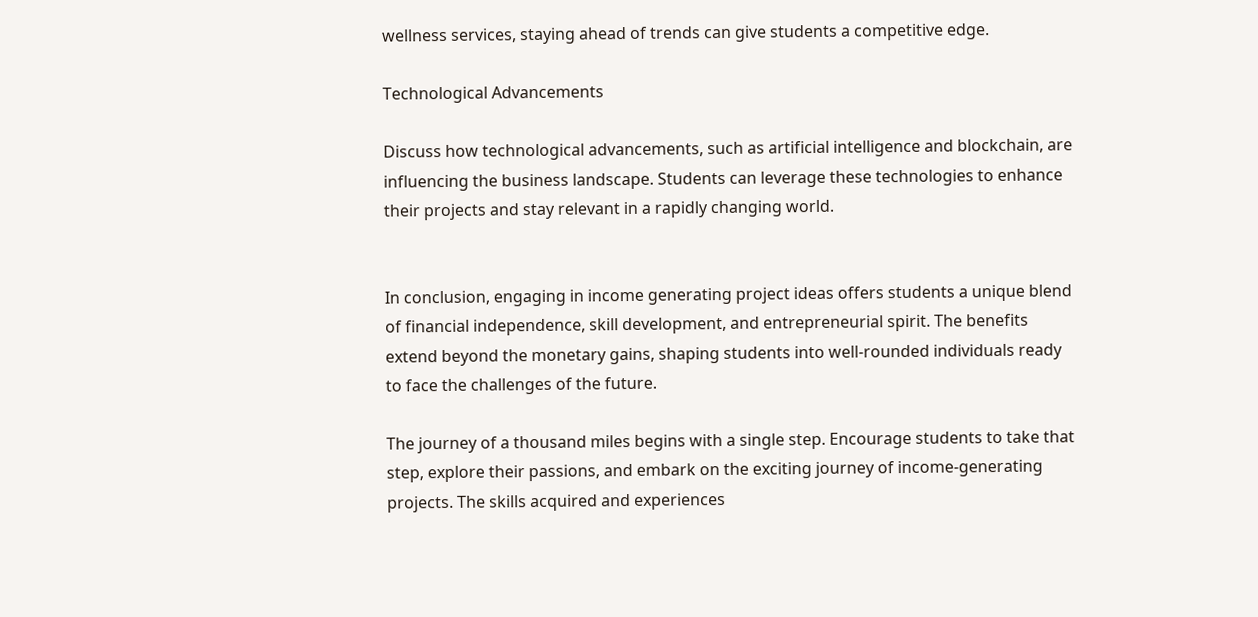wellness services, staying ahead of trends can give students a competitive edge.

Technological Advancements

Discuss how technological advancements, such as artificial intelligence and blockchain, are influencing the business landscape. Students can leverage these technologies to enhance their projects and stay relevant in a rapidly changing world.


In conclusion, engaging in income generating project ideas offers students a unique blend of financial independence, skill development, and entrepreneurial spirit. The benefits extend beyond the monetary gains, shaping students into well-rounded individuals ready to face the challenges of the future.

The journey of a thousand miles begins with a single step. Encourage students to take that step, explore their passions, and embark on the exciting journey of income-generating projects. The skills acquired and experiences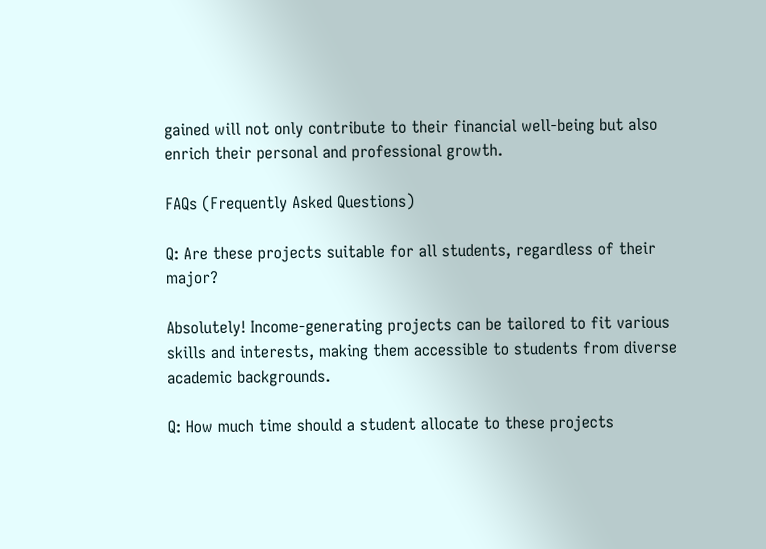gained will not only contribute to their financial well-being but also enrich their personal and professional growth.

FAQs (Frequently Asked Questions)

Q: Are these projects suitable for all students, regardless of their major?

Absolutely! Income-generating projects can be tailored to fit various skills and interests, making them accessible to students from diverse academic backgrounds.

Q: How much time should a student allocate to these projects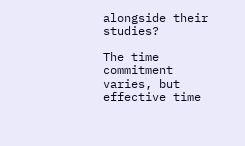alongside their studies?

The time commitment varies, but effective time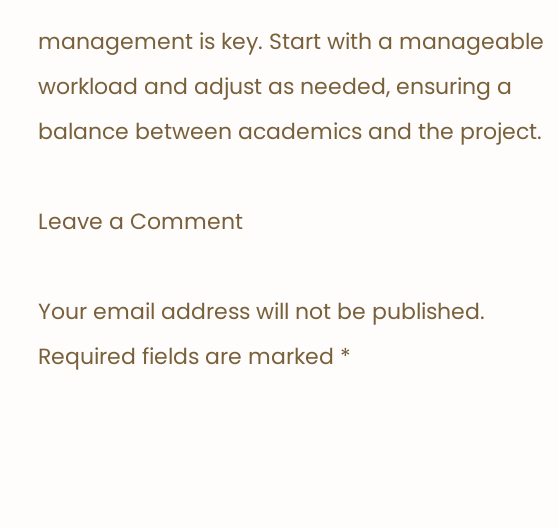management is key. Start with a manageable workload and adjust as needed, ensuring a balance between academics and the project.

Leave a Comment

Your email address will not be published. Required fields are marked *